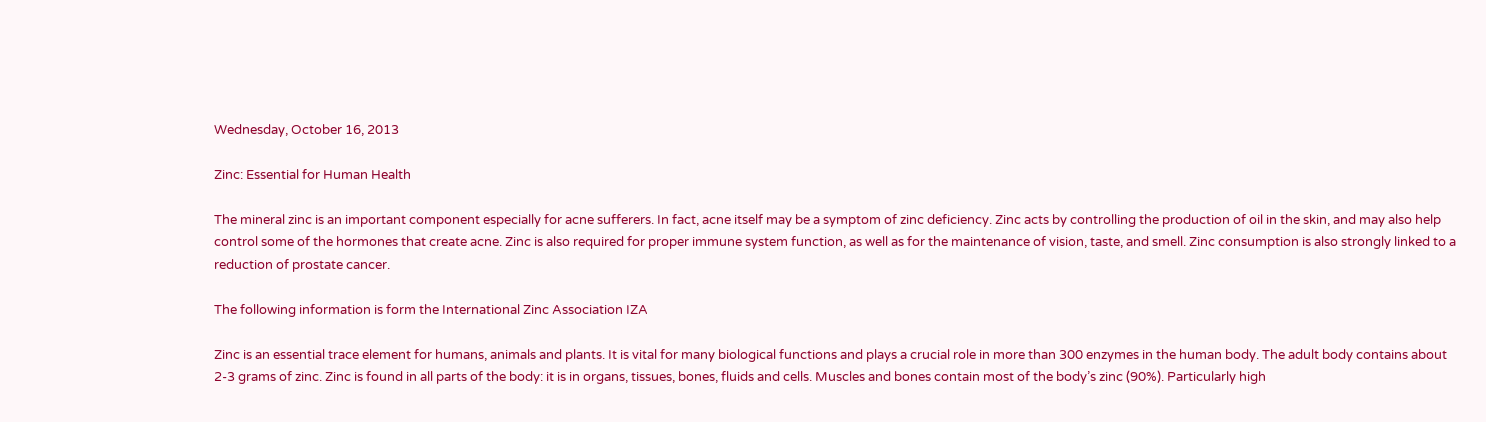Wednesday, October 16, 2013

Zinc: Essential for Human Health

The mineral zinc is an important component especially for acne sufferers. In fact, acne itself may be a symptom of zinc deficiency. Zinc acts by controlling the production of oil in the skin, and may also help control some of the hormones that create acne. Zinc is also required for proper immune system function, as well as for the maintenance of vision, taste, and smell. Zinc consumption is also strongly linked to a reduction of prostate cancer.

The following information is form the International Zinc Association IZA

Zinc is an essential trace element for humans, animals and plants. It is vital for many biological functions and plays a crucial role in more than 300 enzymes in the human body. The adult body contains about 2-3 grams of zinc. Zinc is found in all parts of the body: it is in organs, tissues, bones, fluids and cells. Muscles and bones contain most of the body’s zinc (90%). Particularly high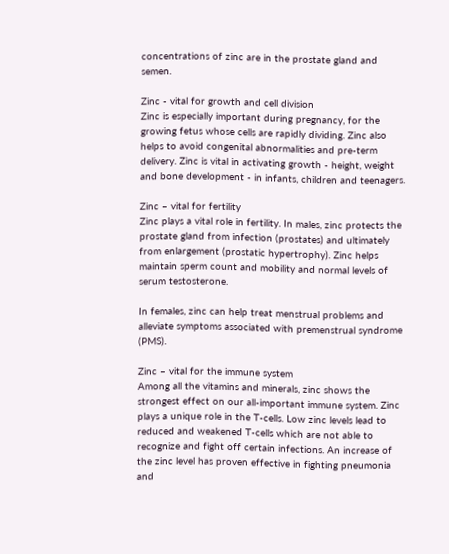concentrations of zinc are in the prostate gland and semen.

Zinc - vital for growth and cell division
Zinc is especially important during pregnancy, for the growing fetus whose cells are rapidly dividing. Zinc also helps to avoid congenital abnormalities and pre-term delivery. Zinc is vital in activating growth - height, weight and bone development - in infants, children and teenagers.

Zinc – vital for fertility
Zinc plays a vital role in fertility. In males, zinc protects the prostate gland from infection (prostates) and ultimately from enlargement (prostatic hypertrophy). Zinc helps maintain sperm count and mobility and normal levels of serum testosterone.

In females, zinc can help treat menstrual problems and alleviate symptoms associated with premenstrual syndrome (PMS).

Zinc – vital for the immune system
Among all the vitamins and minerals, zinc shows the strongest effect on our all-important immune system. Zinc plays a unique role in the T-cells. Low zinc levels lead to reduced and weakened T-cells which are not able to recognize and fight off certain infections. An increase of the zinc level has proven effective in fighting pneumonia and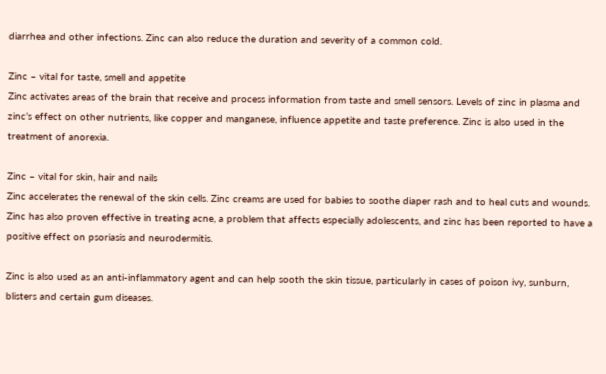diarrhea and other infections. Zinc can also reduce the duration and severity of a common cold.

Zinc – vital for taste, smell and appetite
Zinc activates areas of the brain that receive and process information from taste and smell sensors. Levels of zinc in plasma and zinc’s effect on other nutrients, like copper and manganese, influence appetite and taste preference. Zinc is also used in the treatment of anorexia.

Zinc – vital for skin, hair and nails
Zinc accelerates the renewal of the skin cells. Zinc creams are used for babies to soothe diaper rash and to heal cuts and wounds. Zinc has also proven effective in treating acne, a problem that affects especially adolescents, and zinc has been reported to have a positive effect on psoriasis and neurodermitis.

Zinc is also used as an anti-inflammatory agent and can help sooth the skin tissue, particularly in cases of poison ivy, sunburn, blisters and certain gum diseases.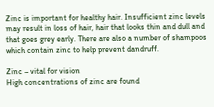Zinc is important for healthy hair. Insufficient zinc levels may result in loss of hair, hair that looks thin and dull and that goes grey early. There are also a number of shampoos which contain zinc to help prevent dandruff.

Zinc – vital for vision
High concentrations of zinc are found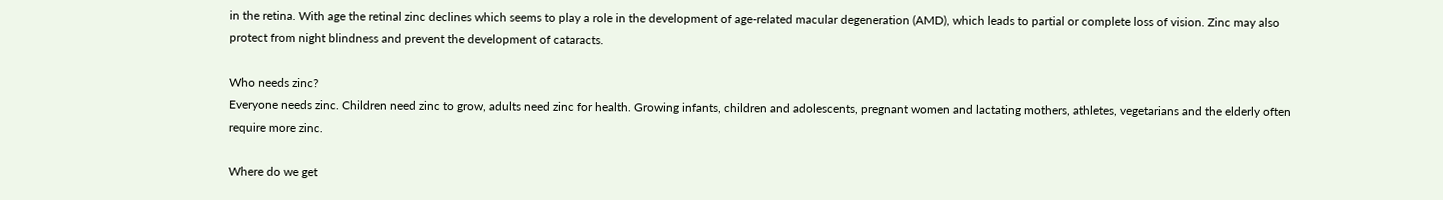in the retina. With age the retinal zinc declines which seems to play a role in the development of age-related macular degeneration (AMD), which leads to partial or complete loss of vision. Zinc may also protect from night blindness and prevent the development of cataracts.

Who needs zinc?
Everyone needs zinc. Children need zinc to grow, adults need zinc for health. Growing infants, children and adolescents, pregnant women and lactating mothers, athletes, vegetarians and the elderly often require more zinc.

Where do we get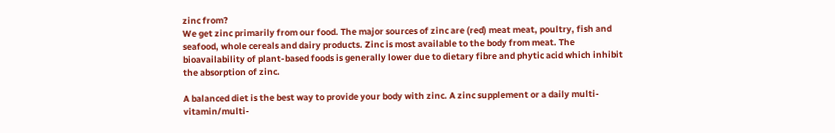zinc from?
We get zinc primarily from our food. The major sources of zinc are (red) meat meat, poultry, fish and seafood, whole cereals and dairy products. Zinc is most available to the body from meat. The bioavailability of plant-based foods is generally lower due to dietary fibre and phytic acid which inhibit the absorption of zinc.

A balanced diet is the best way to provide your body with zinc. A zinc supplement or a daily multi-vitamin/multi-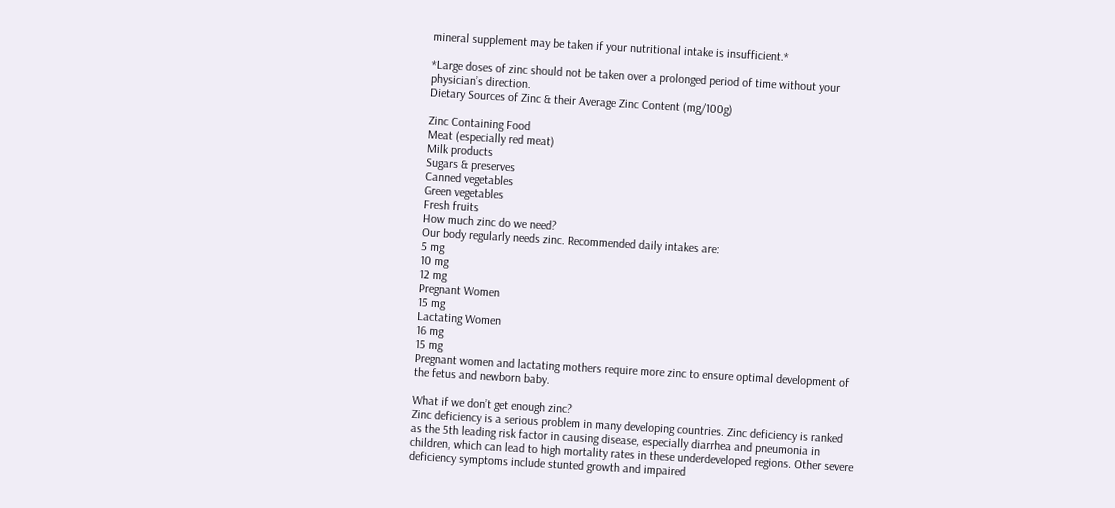mineral supplement may be taken if your nutritional intake is insufficient.*

*Large doses of zinc should not be taken over a prolonged period of time without your physician’s direction.
Dietary Sources of Zinc & their Average Zinc Content (mg/100g)

Zinc Containing Food
Meat (especially red meat)
Milk products
Sugars & preserves
Canned vegetables
Green vegetables
Fresh fruits
How much zinc do we need?
Our body regularly needs zinc. Recommended daily intakes are:
5 mg
10 mg
12 mg
Pregnant Women
15 mg
Lactating Women
16 mg
15 mg
Pregnant women and lactating mothers require more zinc to ensure optimal development of the fetus and newborn baby.

What if we don’t get enough zinc?
Zinc deficiency is a serious problem in many developing countries. Zinc deficiency is ranked as the 5th leading risk factor in causing disease, especially diarrhea and pneumonia in children, which can lead to high mortality rates in these underdeveloped regions. Other severe deficiency symptoms include stunted growth and impaired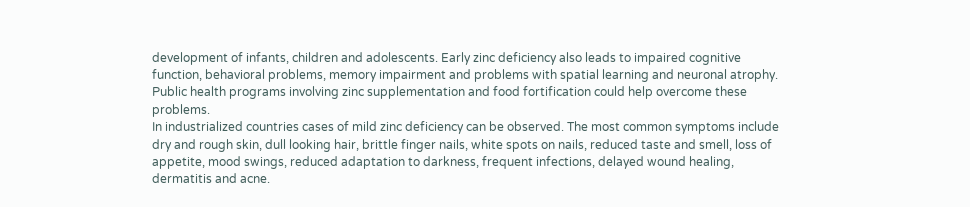development of infants, children and adolescents. Early zinc deficiency also leads to impaired cognitive function, behavioral problems, memory impairment and problems with spatial learning and neuronal atrophy. Public health programs involving zinc supplementation and food fortification could help overcome these problems.
In industrialized countries cases of mild zinc deficiency can be observed. The most common symptoms include dry and rough skin, dull looking hair, brittle finger nails, white spots on nails, reduced taste and smell, loss of appetite, mood swings, reduced adaptation to darkness, frequent infections, delayed wound healing, dermatitis and acne.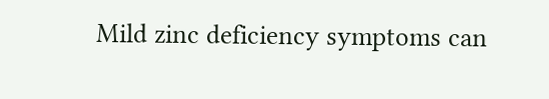Mild zinc deficiency symptoms can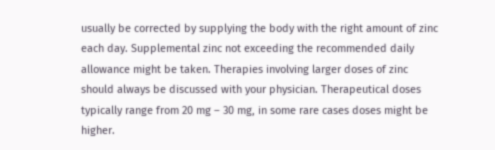usually be corrected by supplying the body with the right amount of zinc each day. Supplemental zinc not exceeding the recommended daily allowance might be taken. Therapies involving larger doses of zinc should always be discussed with your physician. Therapeutical doses typically range from 20 mg – 30 mg, in some rare cases doses might be higher.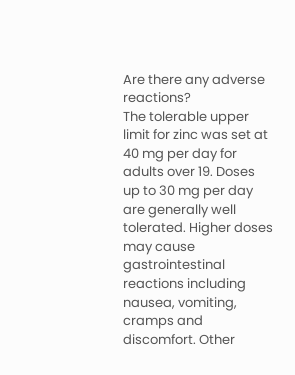Are there any adverse reactions?
The tolerable upper limit for zinc was set at 40 mg per day for adults over 19. Doses up to 30 mg per day are generally well tolerated. Higher doses may cause gastrointestinal reactions including nausea, vomiting, cramps and discomfort. Other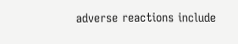adverse reactions include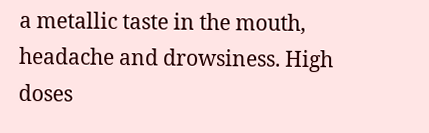a metallic taste in the mouth, headache and drowsiness. High doses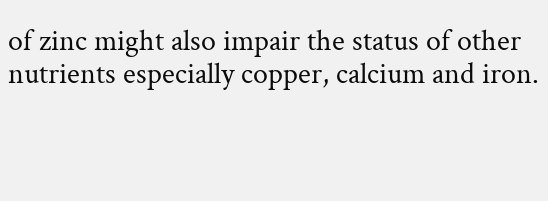of zinc might also impair the status of other nutrients especially copper, calcium and iron.